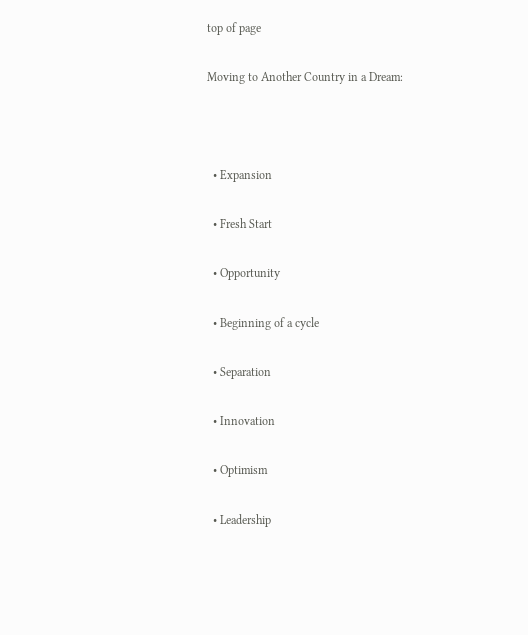top of page

Moving to Another Country in a Dream:



  • Expansion

  • Fresh Start

  • Opportunity

  • Beginning of a cycle

  • Separation

  • Innovation

  • Optimism

  • Leadership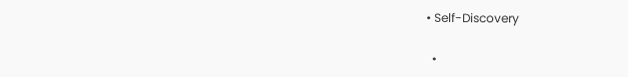• Self-Discovery

  •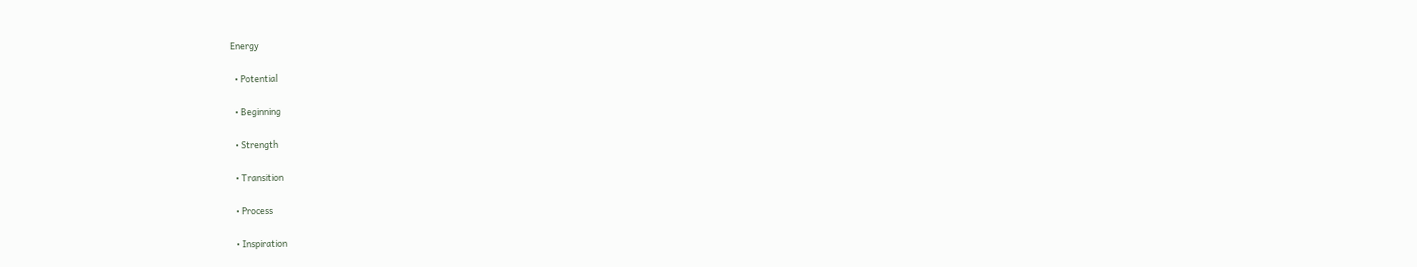Energy

  • Potential

  • Beginning

  • Strength

  • Transition

  • Process

  • Inspiration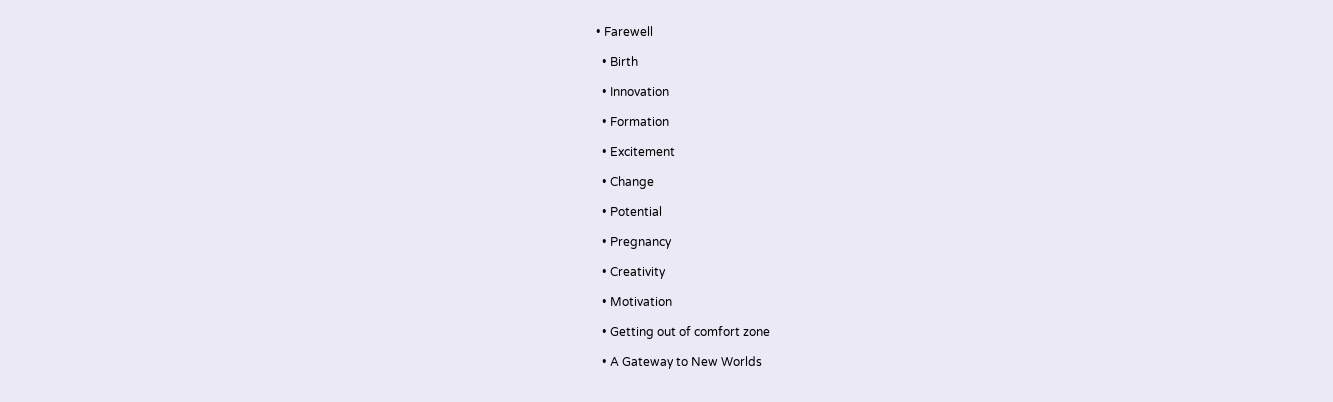• Farewell

  • Birth

  • Innovation

  • Formation

  • Excitement

  • Change

  • Potential

  • Pregnancy

  • Creativity

  • Motivation

  • Getting out of comfort zone

  • A Gateway to New Worlds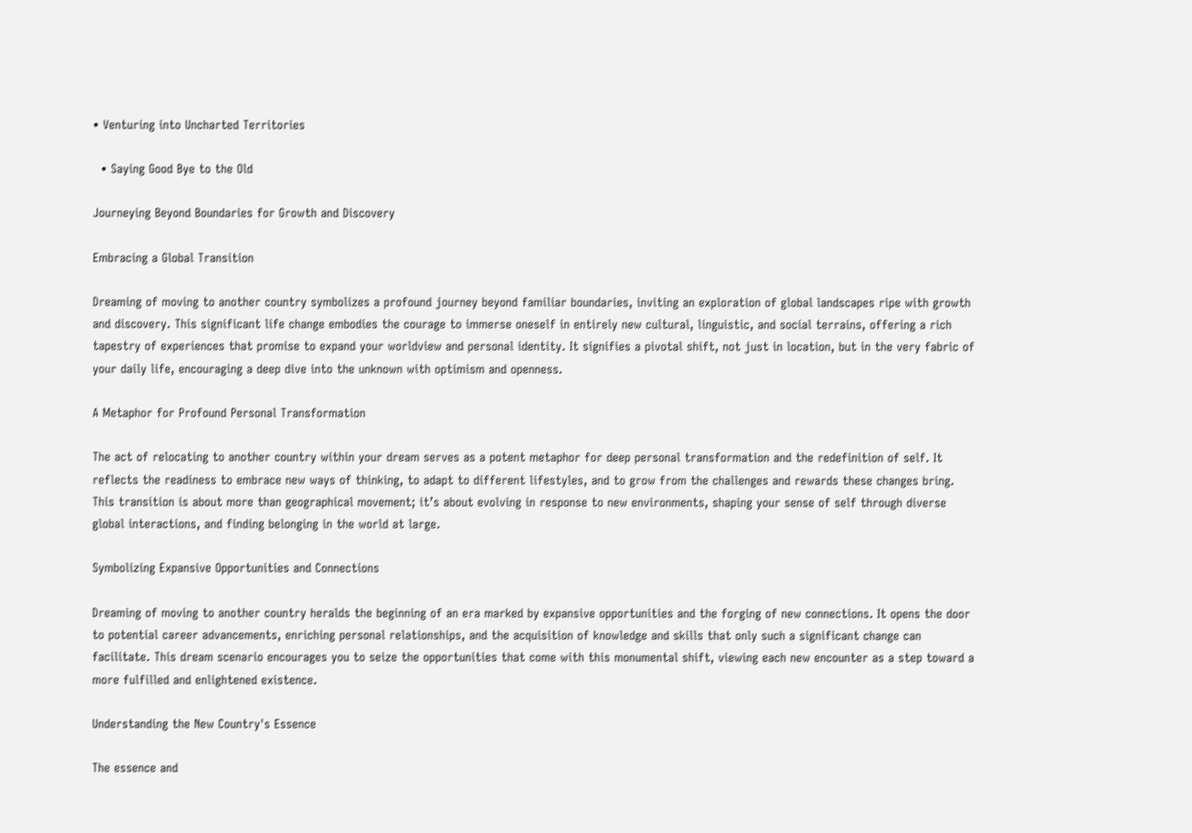• Venturing into Uncharted Territories

  • Saying Good Bye to the Old

Journeying Beyond Boundaries for Growth and Discovery

Embracing a Global Transition

Dreaming of moving to another country symbolizes a profound journey beyond familiar boundaries, inviting an exploration of global landscapes ripe with growth and discovery. This significant life change embodies the courage to immerse oneself in entirely new cultural, linguistic, and social terrains, offering a rich tapestry of experiences that promise to expand your worldview and personal identity. It signifies a pivotal shift, not just in location, but in the very fabric of your daily life, encouraging a deep dive into the unknown with optimism and openness.

A Metaphor for Profound Personal Transformation

The act of relocating to another country within your dream serves as a potent metaphor for deep personal transformation and the redefinition of self. It reflects the readiness to embrace new ways of thinking, to adapt to different lifestyles, and to grow from the challenges and rewards these changes bring. This transition is about more than geographical movement; it’s about evolving in response to new environments, shaping your sense of self through diverse global interactions, and finding belonging in the world at large.

Symbolizing Expansive Opportunities and Connections

Dreaming of moving to another country heralds the beginning of an era marked by expansive opportunities and the forging of new connections. It opens the door to potential career advancements, enriching personal relationships, and the acquisition of knowledge and skills that only such a significant change can facilitate. This dream scenario encourages you to seize the opportunities that come with this monumental shift, viewing each new encounter as a step toward a more fulfilled and enlightened existence.

Understanding the New Country's Essence

The essence and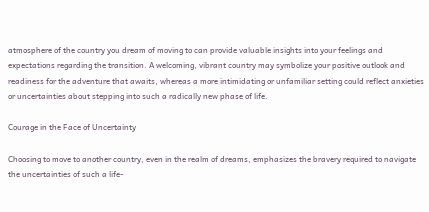atmosphere of the country you dream of moving to can provide valuable insights into your feelings and expectations regarding the transition. A welcoming, vibrant country may symbolize your positive outlook and readiness for the adventure that awaits, whereas a more intimidating or unfamiliar setting could reflect anxieties or uncertainties about stepping into such a radically new phase of life.

Courage in the Face of Uncertainty

Choosing to move to another country, even in the realm of dreams, emphasizes the bravery required to navigate the uncertainties of such a life-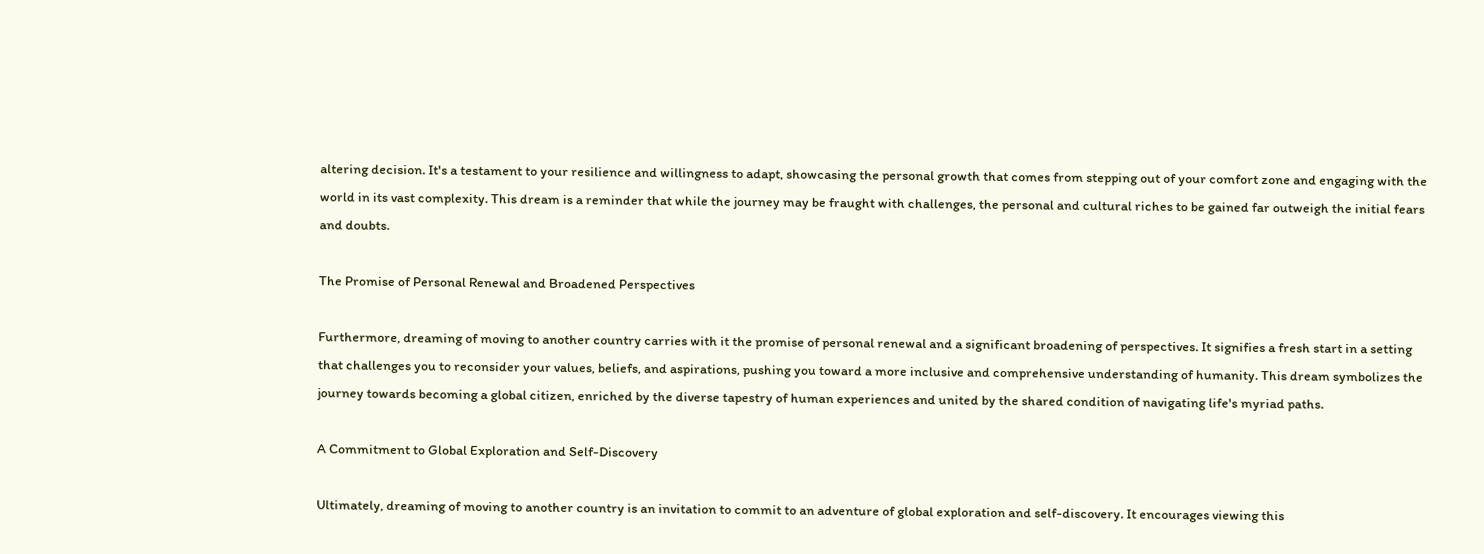altering decision. It's a testament to your resilience and willingness to adapt, showcasing the personal growth that comes from stepping out of your comfort zone and engaging with the world in its vast complexity. This dream is a reminder that while the journey may be fraught with challenges, the personal and cultural riches to be gained far outweigh the initial fears and doubts.

The Promise of Personal Renewal and Broadened Perspectives

Furthermore, dreaming of moving to another country carries with it the promise of personal renewal and a significant broadening of perspectives. It signifies a fresh start in a setting that challenges you to reconsider your values, beliefs, and aspirations, pushing you toward a more inclusive and comprehensive understanding of humanity. This dream symbolizes the journey towards becoming a global citizen, enriched by the diverse tapestry of human experiences and united by the shared condition of navigating life's myriad paths.

A Commitment to Global Exploration and Self-Discovery

Ultimately, dreaming of moving to another country is an invitation to commit to an adventure of global exploration and self-discovery. It encourages viewing this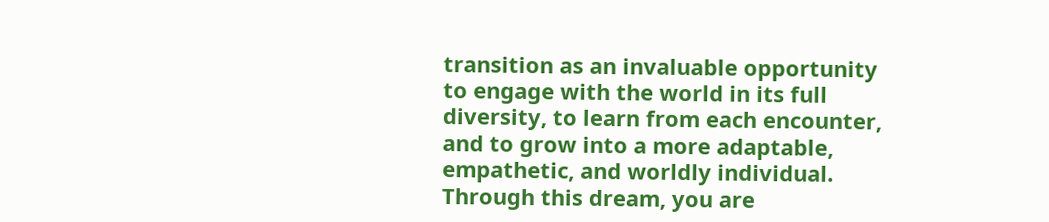transition as an invaluable opportunity to engage with the world in its full diversity, to learn from each encounter, and to grow into a more adaptable, empathetic, and worldly individual. Through this dream, you are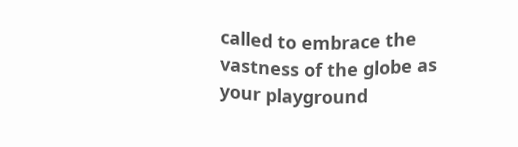called to embrace the vastness of the globe as your playground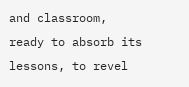and classroom, ready to absorb its lessons, to revel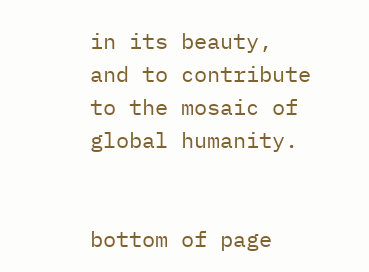in its beauty, and to contribute to the mosaic of global humanity.


bottom of page